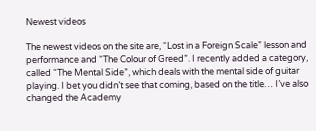Newest videos

The newest videos on the site are, “Lost in a Foreign Scale” lesson and performance and “The Colour of Greed”. I recently added a category, called “The Mental Side”, which deals with the mental side of guitar playing. I bet you didn’t see that coming, based on the title… I’ve also changed the Academy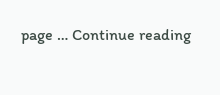page … Continue reading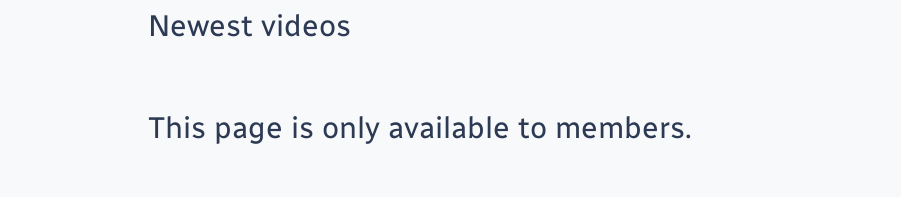Newest videos

This page is only available to members.